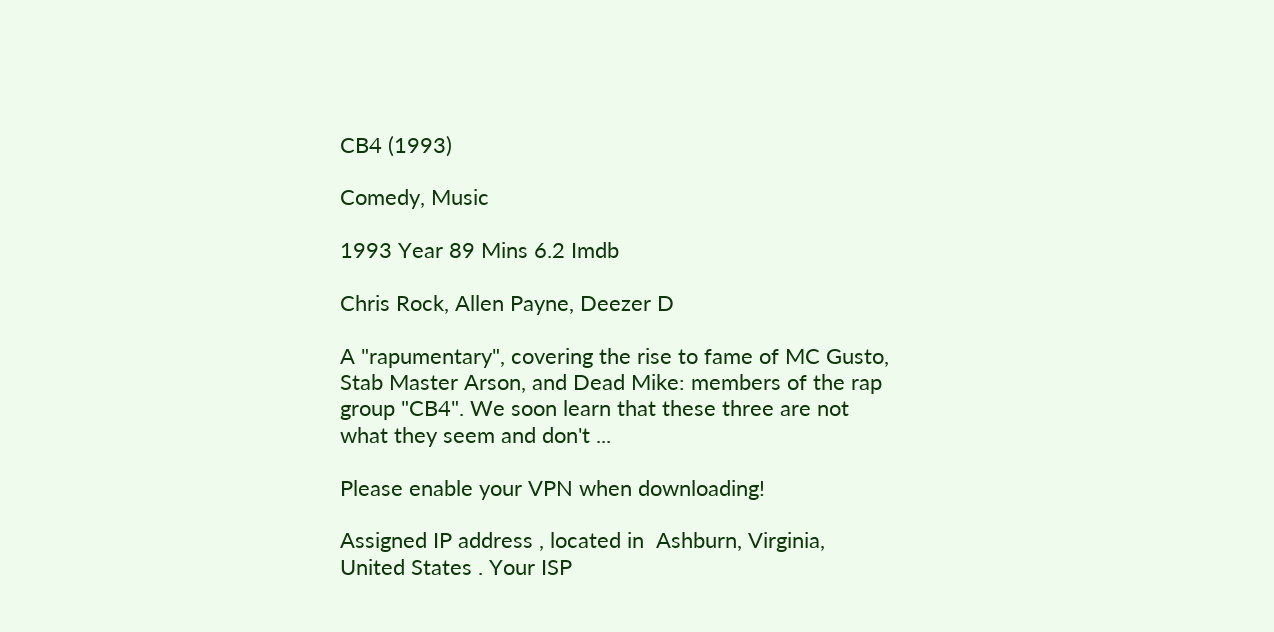CB4 (1993)

Comedy, Music

1993 Year 89 Mins 6.2 Imdb

Chris Rock, Allen Payne, Deezer D

A "rapumentary", covering the rise to fame of MC Gusto, Stab Master Arson, and Dead Mike: members of the rap group "CB4". We soon learn that these three are not what they seem and don't ...

Please enable your VPN when downloading!

Assigned IP address , located in  Ashburn, Virginia, United States . Your ISP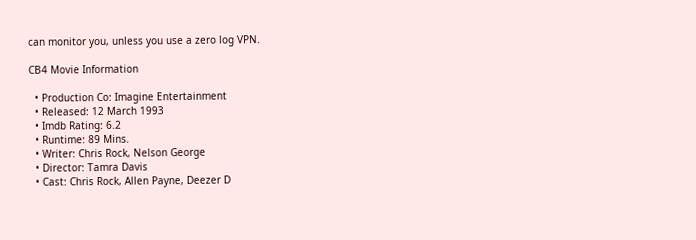can monitor you, unless you use a zero log VPN.

CB4 Movie Information

  • Production Co: Imagine Entertainment
  • Released: 12 March 1993
  • Imdb Rating: 6.2
  • Runtime: 89 Mins.
  • Writer: Chris Rock, Nelson George
  • Director: Tamra Davis
  • Cast: Chris Rock, Allen Payne, Deezer D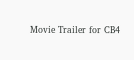Movie Trailer for CB4